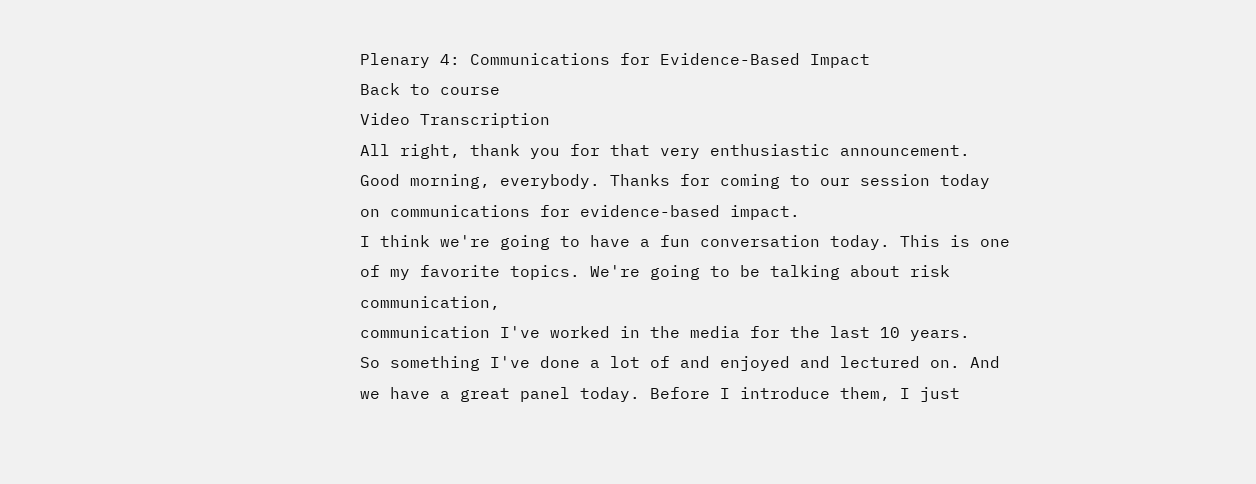Plenary 4: Communications for Evidence-Based Impact
Back to course
Video Transcription
All right, thank you for that very enthusiastic announcement. Good morning, everybody. Thanks for coming to our session today on communications for evidence-based impact.
I think we're going to have a fun conversation today. This is one of my favorite topics. We're going to be talking about risk communication,
communication I've worked in the media for the last 10 years.
So something I've done a lot of and enjoyed and lectured on. And we have a great panel today. Before I introduce them, I just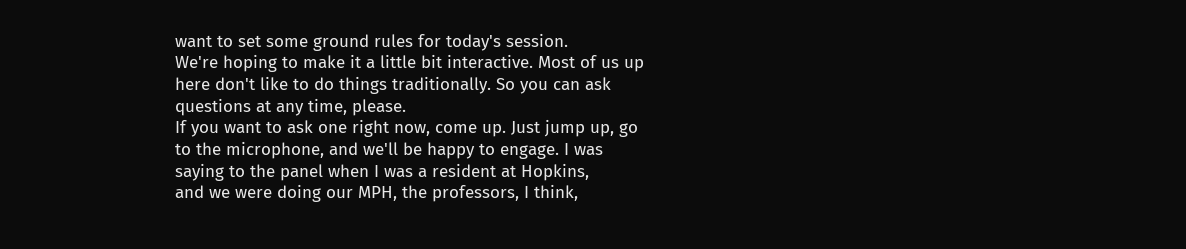want to set some ground rules for today's session.
We're hoping to make it a little bit interactive. Most of us up here don't like to do things traditionally. So you can ask questions at any time, please.
If you want to ask one right now, come up. Just jump up, go to the microphone, and we'll be happy to engage. I was saying to the panel when I was a resident at Hopkins,
and we were doing our MPH, the professors, I think,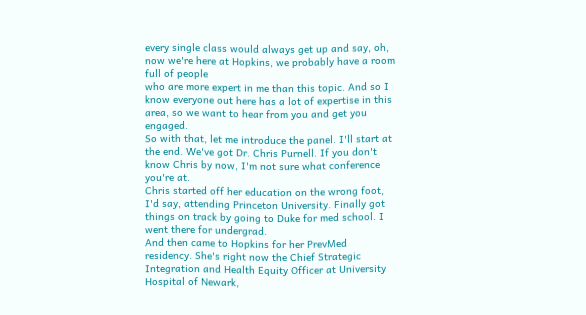every single class would always get up and say, oh, now we're here at Hopkins, we probably have a room full of people
who are more expert in me than this topic. And so I know everyone out here has a lot of expertise in this area, so we want to hear from you and get you engaged.
So with that, let me introduce the panel. I'll start at the end. We've got Dr. Chris Purnell. If you don't know Chris by now, I'm not sure what conference you're at.
Chris started off her education on the wrong foot, I'd say, attending Princeton University. Finally got things on track by going to Duke for med school. I went there for undergrad.
And then came to Hopkins for her PrevMed residency. She's right now the Chief Strategic Integration and Health Equity Officer at University Hospital of Newark,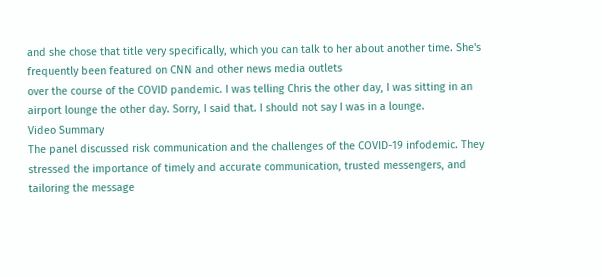and she chose that title very specifically, which you can talk to her about another time. She's frequently been featured on CNN and other news media outlets
over the course of the COVID pandemic. I was telling Chris the other day, I was sitting in an airport lounge the other day. Sorry, I said that. I should not say I was in a lounge.
Video Summary
The panel discussed risk communication and the challenges of the COVID-19 infodemic. They stressed the importance of timely and accurate communication, trusted messengers, and tailoring the message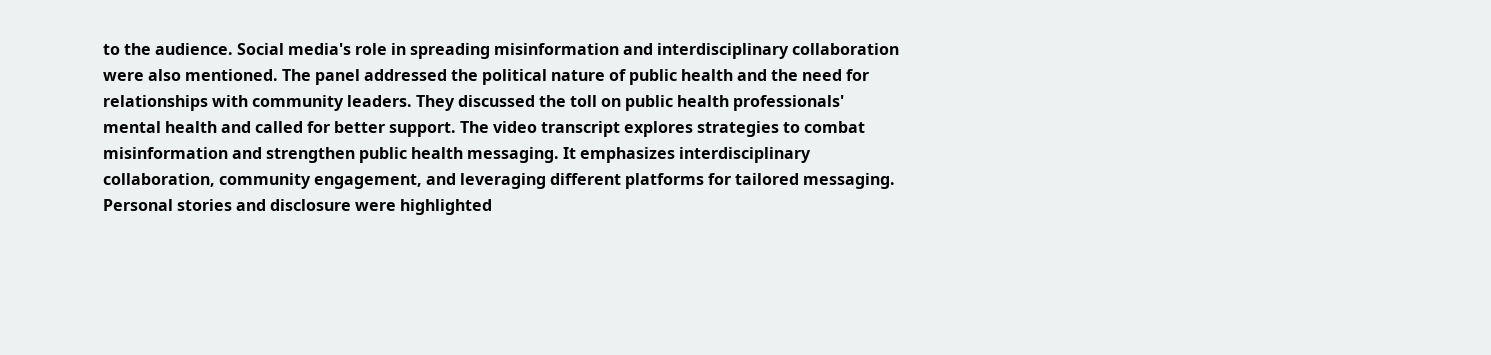to the audience. Social media's role in spreading misinformation and interdisciplinary collaboration were also mentioned. The panel addressed the political nature of public health and the need for relationships with community leaders. They discussed the toll on public health professionals' mental health and called for better support. The video transcript explores strategies to combat misinformation and strengthen public health messaging. It emphasizes interdisciplinary collaboration, community engagement, and leveraging different platforms for tailored messaging. Personal stories and disclosure were highlighted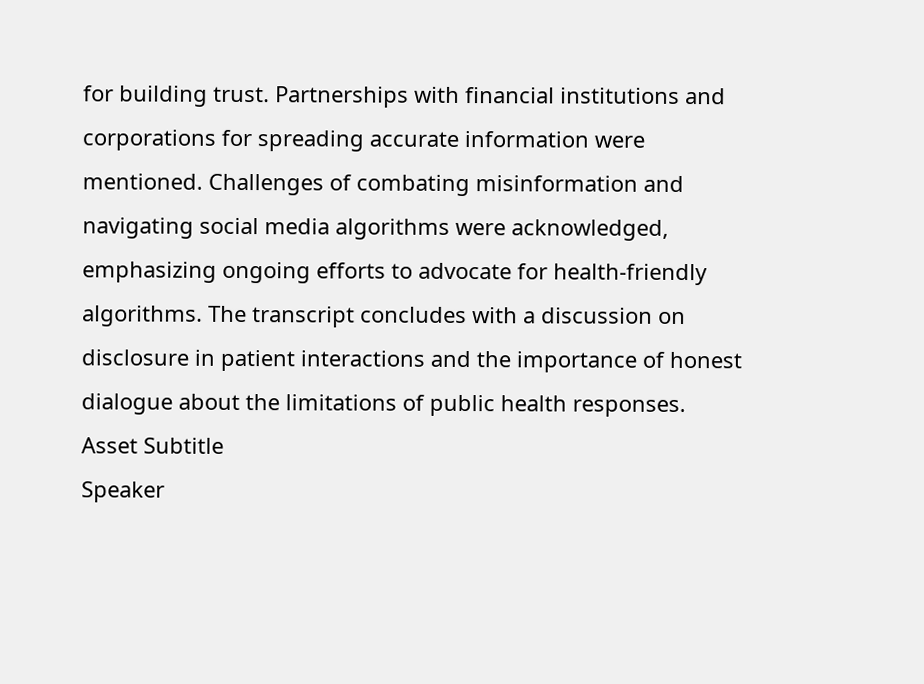for building trust. Partnerships with financial institutions and corporations for spreading accurate information were mentioned. Challenges of combating misinformation and navigating social media algorithms were acknowledged, emphasizing ongoing efforts to advocate for health-friendly algorithms. The transcript concludes with a discussion on disclosure in patient interactions and the importance of honest dialogue about the limitations of public health responses.
Asset Subtitle
Speaker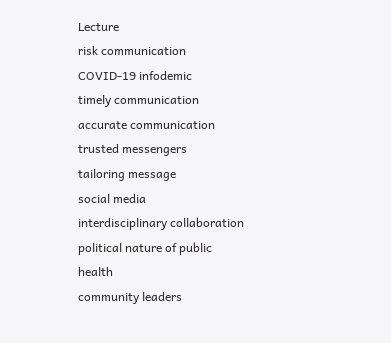Lecture
risk communication
COVID-19 infodemic
timely communication
accurate communication
trusted messengers
tailoring message
social media
interdisciplinary collaboration
political nature of public health
community leaders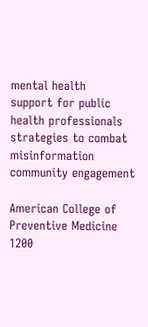mental health
support for public health professionals
strategies to combat misinformation
community engagement

American College of Preventive Medicine
1200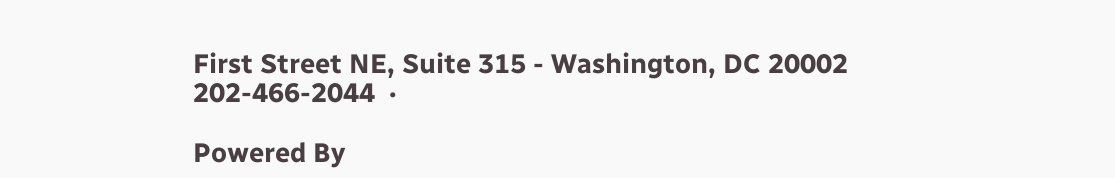First Street NE, Suite 315 - Washington, DC 20002
202-466-2044  ·

Powered By